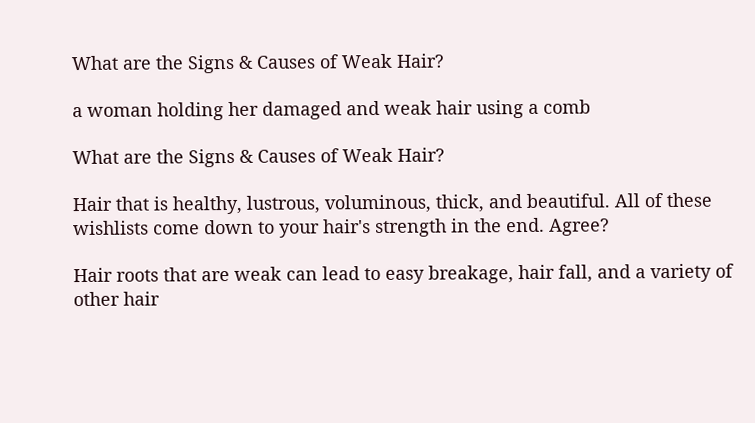What are the Signs & Causes of Weak Hair?

a woman holding her damaged and weak hair using a comb

What are the Signs & Causes of Weak Hair?

Hair that is healthy, lustrous, voluminous, thick, and beautiful. All of these wishlists come down to your hair's strength in the end. Agree?

Hair roots that are weak can lead to easy breakage, hair fall, and a variety of other hair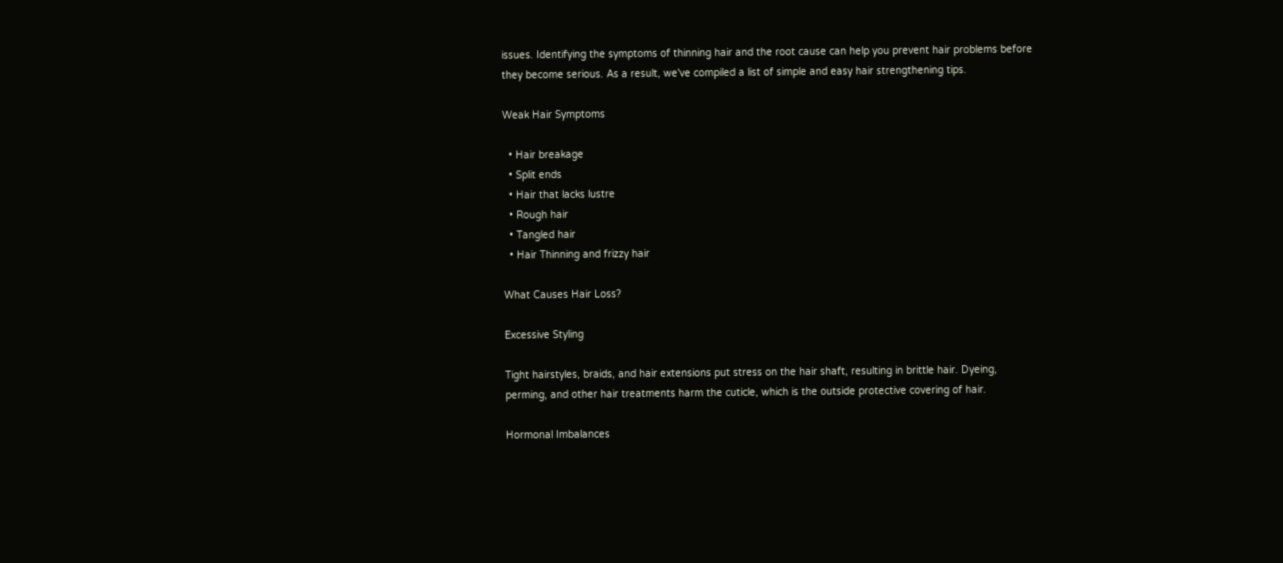issues. Identifying the symptoms of thinning hair and the root cause can help you prevent hair problems before they become serious. As a result, we've compiled a list of simple and easy hair strengthening tips.

Weak Hair Symptoms

  • Hair breakage
  • Split ends
  • Hair that lacks lustre
  • Rough hair
  • Tangled hair
  • Hair Thinning and frizzy hair

What Causes Hair Loss?

Excessive Styling

Tight hairstyles, braids, and hair extensions put stress on the hair shaft, resulting in brittle hair. Dyeing, perming, and other hair treatments harm the cuticle, which is the outside protective covering of hair.

Hormonal Imbalances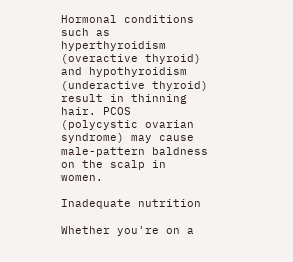Hormonal conditions such as hyperthyroidism (overactive thyroid) and hypothyroidism (underactive thyroid) result in thinning hair. PCOS (polycystic ovarian syndrome) may cause male-pattern baldness on the scalp in women.

Inadequate nutrition

Whether you're on a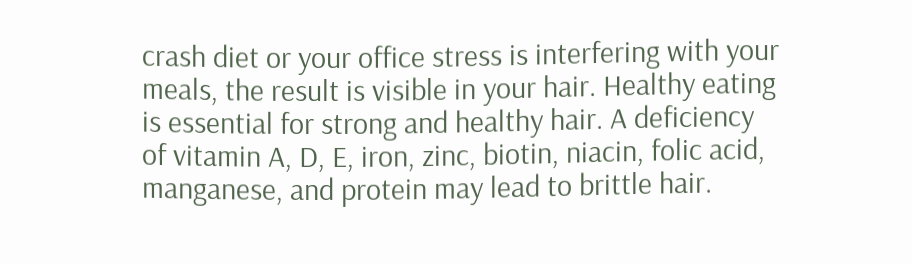crash diet or your office stress is interfering with your meals, the result is visible in your hair. Healthy eating is essential for strong and healthy hair. A deficiency of vitamin A, D, E, iron, zinc, biotin, niacin, folic acid, manganese, and protein may lead to brittle hair.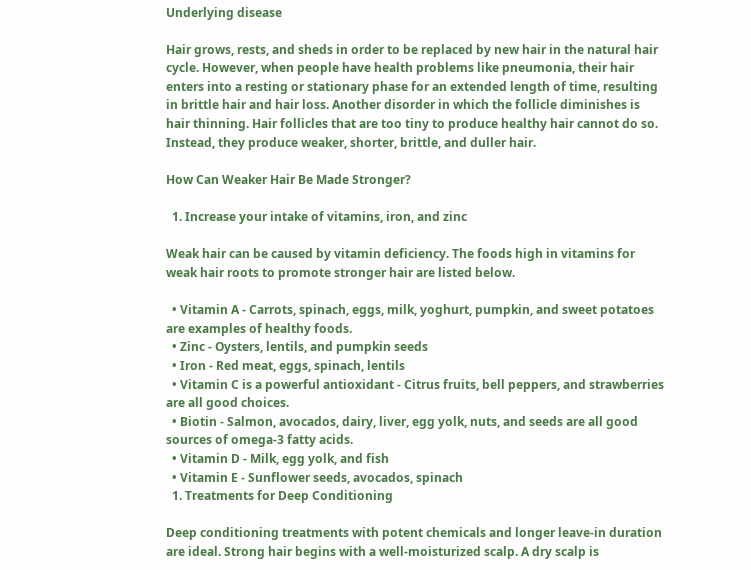Underlying disease

Hair grows, rests, and sheds in order to be replaced by new hair in the natural hair cycle. However, when people have health problems like pneumonia, their hair enters into a resting or stationary phase for an extended length of time, resulting in brittle hair and hair loss. Another disorder in which the follicle diminishes is hair thinning. Hair follicles that are too tiny to produce healthy hair cannot do so. Instead, they produce weaker, shorter, brittle, and duller hair.

How Can Weaker Hair Be Made Stronger?

  1. Increase your intake of vitamins, iron, and zinc

Weak hair can be caused by vitamin deficiency. The foods high in vitamins for weak hair roots to promote stronger hair are listed below.

  • Vitamin A - Carrots, spinach, eggs, milk, yoghurt, pumpkin, and sweet potatoes are examples of healthy foods.
  • Zinc - Oysters, lentils, and pumpkin seeds
  • Iron - Red meat, eggs, spinach, lentils
  • Vitamin C is a powerful antioxidant - Citrus fruits, bell peppers, and strawberries are all good choices.
  • Biotin - Salmon, avocados, dairy, liver, egg yolk, nuts, and seeds are all good sources of omega-3 fatty acids.
  • Vitamin D - Milk, egg yolk, and fish
  • Vitamin E - Sunflower seeds, avocados, spinach
  1. Treatments for Deep Conditioning

Deep conditioning treatments with potent chemicals and longer leave-in duration are ideal. Strong hair begins with a well-moisturized scalp. A dry scalp is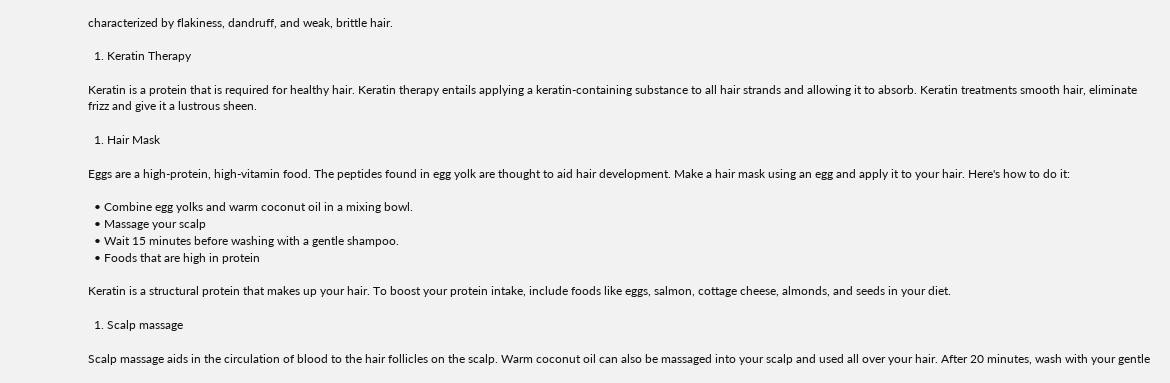characterized by flakiness, dandruff, and weak, brittle hair.

  1. Keratin Therapy

Keratin is a protein that is required for healthy hair. Keratin therapy entails applying a keratin-containing substance to all hair strands and allowing it to absorb. Keratin treatments smooth hair, eliminate frizz and give it a lustrous sheen.

  1. Hair Mask

Eggs are a high-protein, high-vitamin food. The peptides found in egg yolk are thought to aid hair development. Make a hair mask using an egg and apply it to your hair. Here's how to do it:

  • Combine egg yolks and warm coconut oil in a mixing bowl.
  • Massage your scalp
  • Wait 15 minutes before washing with a gentle shampoo.
  • Foods that are high in protein

Keratin is a structural protein that makes up your hair. To boost your protein intake, include foods like eggs, salmon, cottage cheese, almonds, and seeds in your diet.

  1. Scalp massage

Scalp massage aids in the circulation of blood to the hair follicles on the scalp. Warm coconut oil can also be massaged into your scalp and used all over your hair. After 20 minutes, wash with your gentle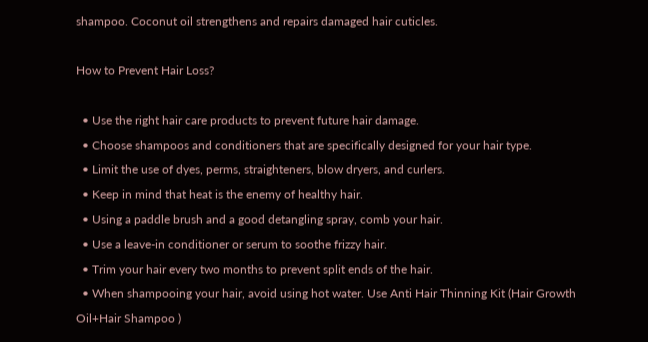shampoo. Coconut oil strengthens and repairs damaged hair cuticles.

How to Prevent Hair Loss?

  • Use the right hair care products to prevent future hair damage.
  • Choose shampoos and conditioners that are specifically designed for your hair type.
  • Limit the use of dyes, perms, straighteners, blow dryers, and curlers.
  • Keep in mind that heat is the enemy of healthy hair.
  • Using a paddle brush and a good detangling spray, comb your hair.
  • Use a leave-in conditioner or serum to soothe frizzy hair.
  • Trim your hair every two months to prevent split ends of the hair.
  • When shampooing your hair, avoid using hot water. Use Anti Hair Thinning Kit (Hair Growth Oil+Hair Shampoo )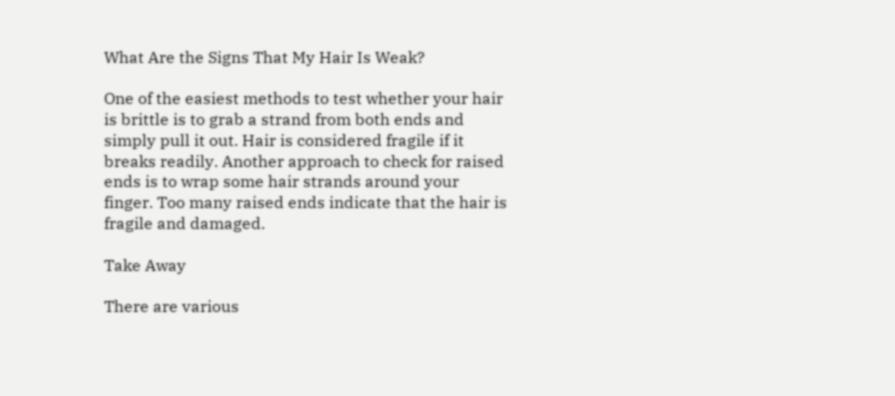What Are the Signs That My Hair Is Weak?

One of the easiest methods to test whether your hair is brittle is to grab a strand from both ends and simply pull it out. Hair is considered fragile if it breaks readily. Another approach to check for raised ends is to wrap some hair strands around your finger. Too many raised ends indicate that the hair is fragile and damaged.

Take Away

There are various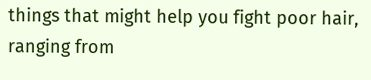things that might help you fight poor hair, ranging from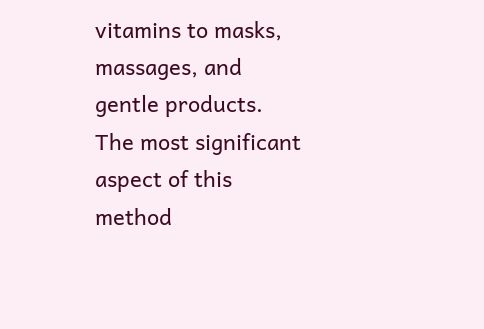vitamins to masks, massages, and gentle products. The most significant aspect of this method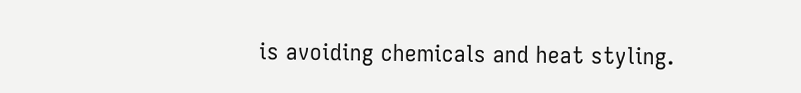is avoiding chemicals and heat styling.